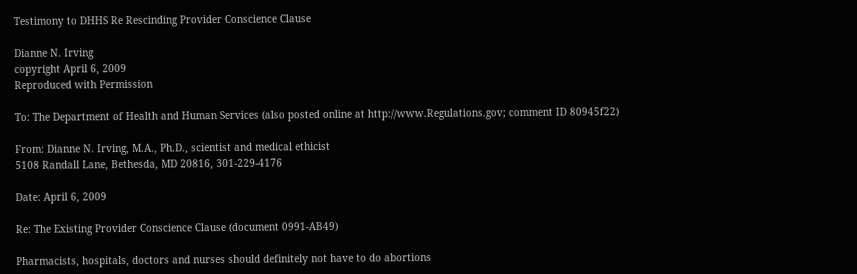Testimony to DHHS Re Rescinding Provider Conscience Clause

Dianne N. Irving
copyright April 6, 2009
Reproduced with Permission

To: The Department of Health and Human Services (also posted online at http://www.Regulations.gov; comment ID 80945f22)

From: Dianne N. Irving, M.A., Ph.D., scientist and medical ethicist
5108 Randall Lane, Bethesda, MD 20816, 301-229-4176

Date: April 6, 2009

Re: The Existing Provider Conscience Clause (document 0991-AB49)

Pharmacists, hospitals, doctors and nurses should definitely not have to do abortions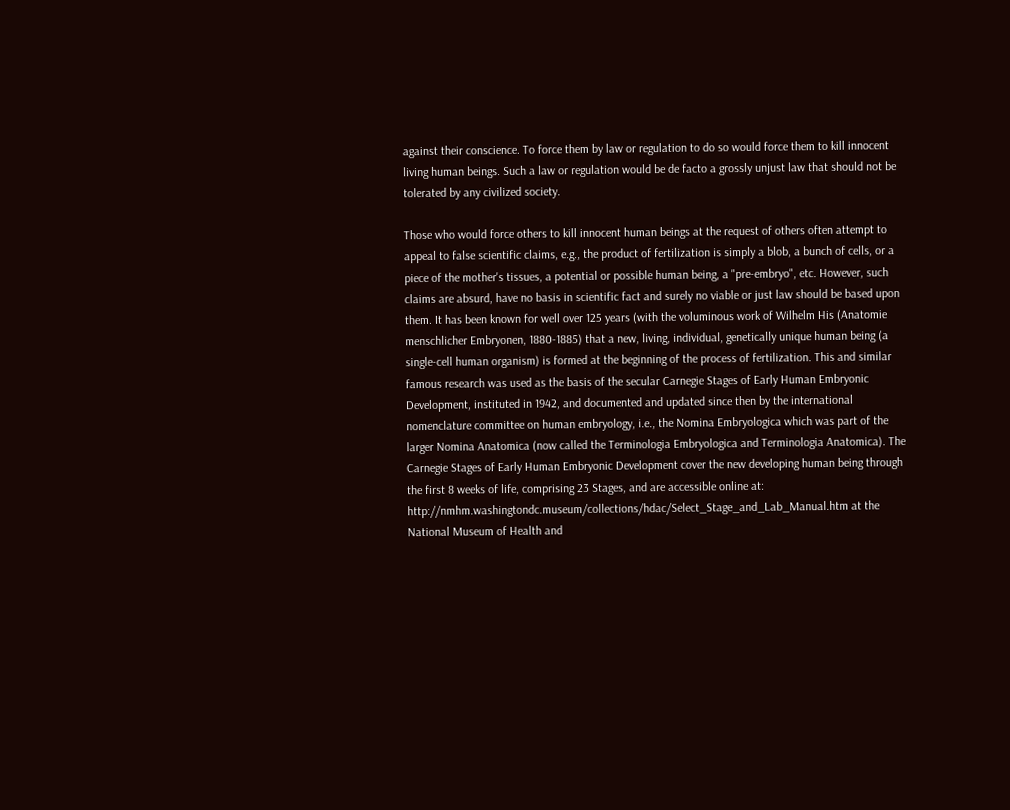against their conscience. To force them by law or regulation to do so would force them to kill innocent living human beings. Such a law or regulation would be de facto a grossly unjust law that should not be tolerated by any civilized society.

Those who would force others to kill innocent human beings at the request of others often attempt to appeal to false scientific claims, e.g., the product of fertilization is simply a blob, a bunch of cells, or a piece of the mother's tissues, a potential or possible human being, a "pre-embryo", etc. However, such claims are absurd, have no basis in scientific fact and surely no viable or just law should be based upon them. It has been known for well over 125 years (with the voluminous work of Wilhelm His (Anatomie menschlicher Embryonen, 1880-1885) that a new, living, individual, genetically unique human being (a single-cell human organism) is formed at the beginning of the process of fertilization. This and similar famous research was used as the basis of the secular Carnegie Stages of Early Human Embryonic Development, instituted in 1942, and documented and updated since then by the international nomenclature committee on human embryology, i.e., the Nomina Embryologica which was part of the larger Nomina Anatomica (now called the Terminologia Embryologica and Terminologia Anatomica). The Carnegie Stages of Early Human Embryonic Development cover the new developing human being through the first 8 weeks of life, comprising 23 Stages, and are accessible online at: http://nmhm.washingtondc.museum/collections/hdac/Select_Stage_and_Lab_Manual.htm at the National Museum of Health and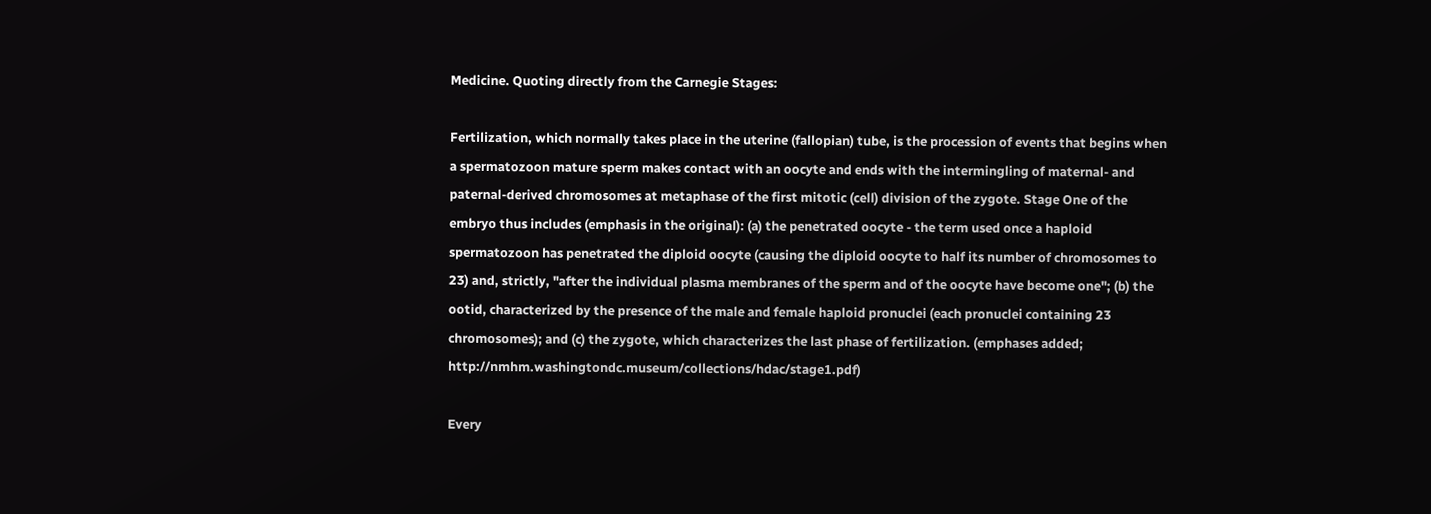Medicine. Quoting directly from the Carnegie Stages:

Fertilization, which normally takes place in the uterine (fallopian) tube, is the procession of events that begins when a spermatozoon mature sperm makes contact with an oocyte and ends with the intermingling of maternal- and paternal-derived chromosomes at metaphase of the first mitotic (cell) division of the zygote. Stage One of the embryo thus includes (emphasis in the original): (a) the penetrated oocyte - the term used once a haploid spermatozoon has penetrated the diploid oocyte (causing the diploid oocyte to half its number of chromosomes to 23) and, strictly, "after the individual plasma membranes of the sperm and of the oocyte have become one"; (b) the ootid, characterized by the presence of the male and female haploid pronuclei (each pronuclei containing 23 chromosomes); and (c) the zygote, which characterizes the last phase of fertilization. (emphases added; http://nmhm.washingtondc.museum/collections/hdac/stage1.pdf)

Every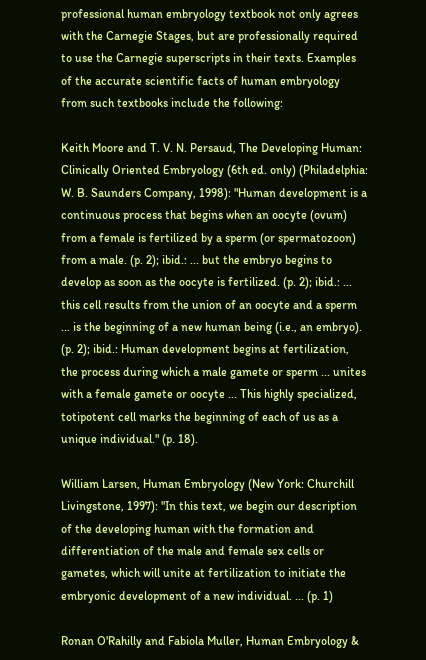professional human embryology textbook not only agrees with the Carnegie Stages, but are professionally required to use the Carnegie superscripts in their texts. Examples of the accurate scientific facts of human embryology from such textbooks include the following:

Keith Moore and T. V. N. Persaud, The Developing Human: Clinically Oriented Embryology (6th ed. only) (Philadelphia: W. B. Saunders Company, 1998): "Human development is a continuous process that begins when an oocyte (ovum) from a female is fertilized by a sperm (or spermatozoon) from a male. (p. 2); ibid.: ... but the embryo begins to develop as soon as the oocyte is fertilized. (p. 2); ibid.: ... this cell results from the union of an oocyte and a sperm ... is the beginning of a new human being (i.e., an embryo). (p. 2); ibid.: Human development begins at fertilization, the process during which a male gamete or sperm ... unites with a female gamete or oocyte ... This highly specialized, totipotent cell marks the beginning of each of us as a unique individual." (p. 18).

William Larsen, Human Embryology (New York: Churchill Livingstone, 1997): "In this text, we begin our description of the developing human with the formation and differentiation of the male and female sex cells or gametes, which will unite at fertilization to initiate the embryonic development of a new individual. ... (p. 1)

Ronan O'Rahilly and Fabiola Muller, Human Embryology &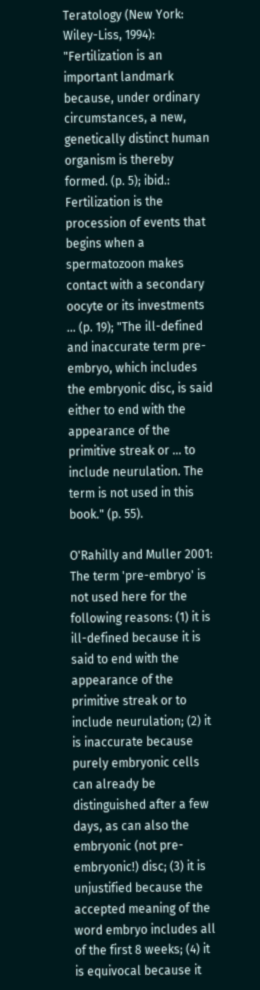Teratology (New York: Wiley-Liss, 1994): "Fertilization is an important landmark because, under ordinary circumstances, a new, genetically distinct human organism is thereby formed. (p. 5); ibid.: Fertilization is the procession of events that begins when a spermatozoon makes contact with a secondary oocyte or its investments ... (p. 19); "The ill-defined and inaccurate term pre-embryo, which includes the embryonic disc, is said either to end with the appearance of the primitive streak or ... to include neurulation. The term is not used in this book." (p. 55).

O'Rahilly and Muller 2001: The term 'pre-embryo' is not used here for the following reasons: (1) it is ill-defined because it is said to end with the appearance of the primitive streak or to include neurulation; (2) it is inaccurate because purely embryonic cells can already be distinguished after a few days, as can also the embryonic (not pre-embryonic!) disc; (3) it is unjustified because the accepted meaning of the word embryo includes all of the first 8 weeks; (4) it is equivocal because it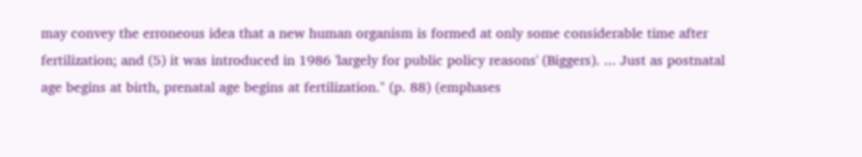may convey the erroneous idea that a new human organism is formed at only some considerable time after fertilization; and (5) it was introduced in 1986 'largely for public policy reasons' (Biggers). ... Just as postnatal age begins at birth, prenatal age begins at fertilization." (p. 88) (emphases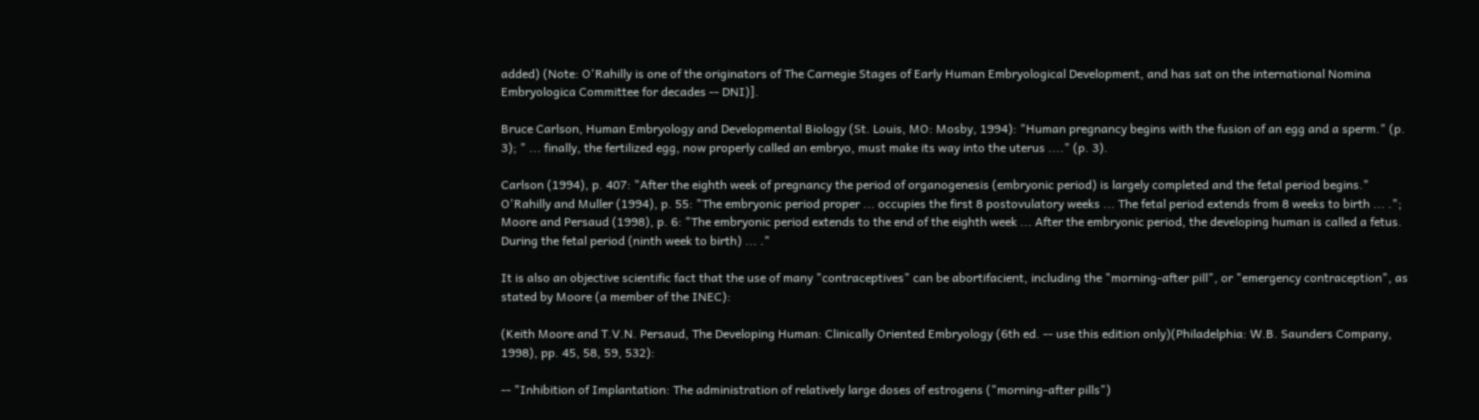added) (Note: O'Rahilly is one of the originators of The Carnegie Stages of Early Human Embryological Development, and has sat on the international Nomina Embryologica Committee for decades -- DNI)].

Bruce Carlson, Human Embryology and Developmental Biology (St. Louis, MO: Mosby, 1994): "Human pregnancy begins with the fusion of an egg and a sperm." (p. 3); " ... finally, the fertilized egg, now properly called an embryo, must make its way into the uterus ...." (p. 3).

Carlson (1994), p. 407: "After the eighth week of pregnancy the period of organogenesis (embryonic period) is largely completed and the fetal period begins." O'Rahilly and Muller (1994), p. 55: "The embryonic period proper ... occupies the first 8 postovulatory weeks ... The fetal period extends from 8 weeks to birth ... ."; Moore and Persaud (1998), p. 6: "The embryonic period extends to the end of the eighth week ... After the embryonic period, the developing human is called a fetus. During the fetal period (ninth week to birth) ... ."

It is also an objective scientific fact that the use of many "contraceptives" can be abortifacient, including the "morning-after pill", or "emergency contraception", as stated by Moore (a member of the INEC):

(Keith Moore and T.V.N. Persaud, The Developing Human: Clinically Oriented Embryology (6th ed. -- use this edition only)(Philadelphia: W.B. Saunders Company, 1998), pp. 45, 58, 59, 532):

-- "Inhibition of Implantation: The administration of relatively large doses of estrogens ("morning-after pills")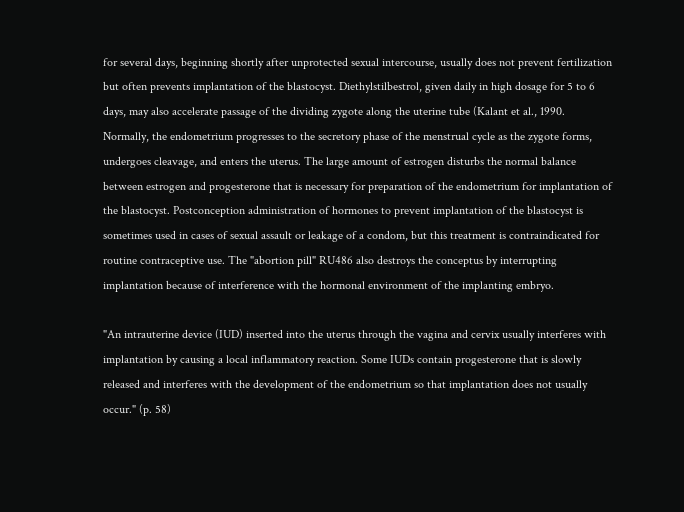for several days, beginning shortly after unprotected sexual intercourse, usually does not prevent fertilization but often prevents implantation of the blastocyst. Diethylstilbestrol, given daily in high dosage for 5 to 6 days, may also accelerate passage of the dividing zygote along the uterine tube (Kalant et al., 1990. Normally, the endometrium progresses to the secretory phase of the menstrual cycle as the zygote forms, undergoes cleavage, and enters the uterus. The large amount of estrogen disturbs the normal balance between estrogen and progesterone that is necessary for preparation of the endometrium for implantation of the blastocyst. Postconception administration of hormones to prevent implantation of the blastocyst is sometimes used in cases of sexual assault or leakage of a condom, but this treatment is contraindicated for routine contraceptive use. The "abortion pill" RU486 also destroys the conceptus by interrupting implantation because of interference with the hormonal environment of the implanting embryo.

"An intrauterine device (IUD) inserted into the uterus through the vagina and cervix usually interferes with implantation by causing a local inflammatory reaction. Some IUDs contain progesterone that is slowly released and interferes with the development of the endometrium so that implantation does not usually occur." (p. 58)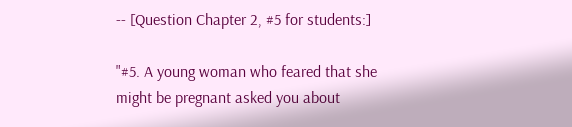-- [Question Chapter 2, #5 for students:]

"#5. A young woman who feared that she might be pregnant asked you about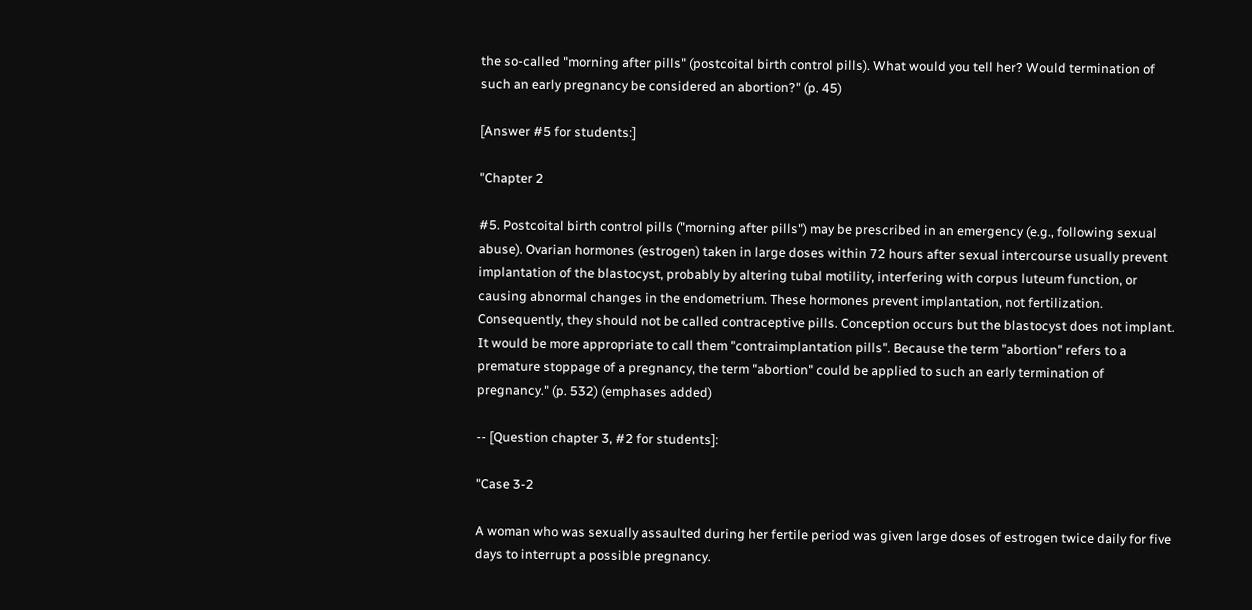the so-called "morning after pills" (postcoital birth control pills). What would you tell her? Would termination of such an early pregnancy be considered an abortion?" (p. 45)

[Answer #5 for students:]

"Chapter 2

#5. Postcoital birth control pills ("morning after pills") may be prescribed in an emergency (e.g., following sexual abuse). Ovarian hormones (estrogen) taken in large doses within 72 hours after sexual intercourse usually prevent implantation of the blastocyst, probably by altering tubal motility, interfering with corpus luteum function, or causing abnormal changes in the endometrium. These hormones prevent implantation, not fertilization. Consequently, they should not be called contraceptive pills. Conception occurs but the blastocyst does not implant. It would be more appropriate to call them "contraimplantation pills". Because the term "abortion" refers to a premature stoppage of a pregnancy, the term "abortion" could be applied to such an early termination of pregnancy." (p. 532) (emphases added)

-- [Question chapter 3, #2 for students]:

"Case 3-2

A woman who was sexually assaulted during her fertile period was given large doses of estrogen twice daily for five days to interrupt a possible pregnancy.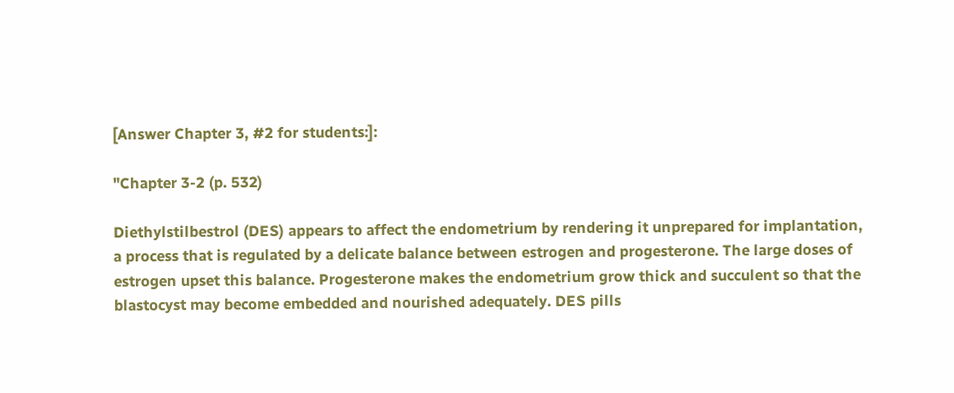[Answer Chapter 3, #2 for students:]:

"Chapter 3-2 (p. 532)

Diethylstilbestrol (DES) appears to affect the endometrium by rendering it unprepared for implantation, a process that is regulated by a delicate balance between estrogen and progesterone. The large doses of estrogen upset this balance. Progesterone makes the endometrium grow thick and succulent so that the blastocyst may become embedded and nourished adequately. DES pills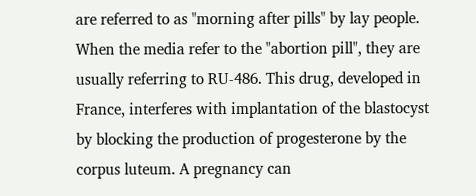are referred to as "morning after pills" by lay people. When the media refer to the "abortion pill", they are usually referring to RU-486. This drug, developed in France, interferes with implantation of the blastocyst by blocking the production of progesterone by the corpus luteum. A pregnancy can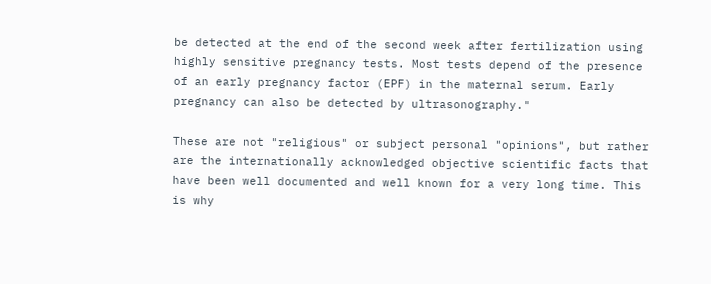be detected at the end of the second week after fertilization using highly sensitive pregnancy tests. Most tests depend of the presence of an early pregnancy factor (EPF) in the maternal serum. Early pregnancy can also be detected by ultrasonography."

These are not "religious" or subject personal "opinions", but rather are the internationally acknowledged objective scientific facts that have been well documented and well known for a very long time. This is why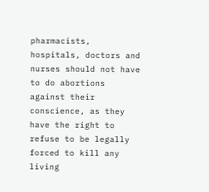pharmacists, hospitals, doctors and nurses should not have to do abortions against their conscience, as they have the right to refuse to be legally forced to kill any living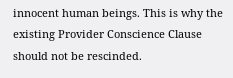innocent human beings. This is why the existing Provider Conscience Clause should not be rescinded.